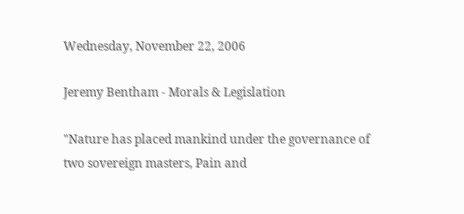Wednesday, November 22, 2006

Jeremy Bentham - Morals & Legislation

"Nature has placed mankind under the governance of two sovereign masters, Pain and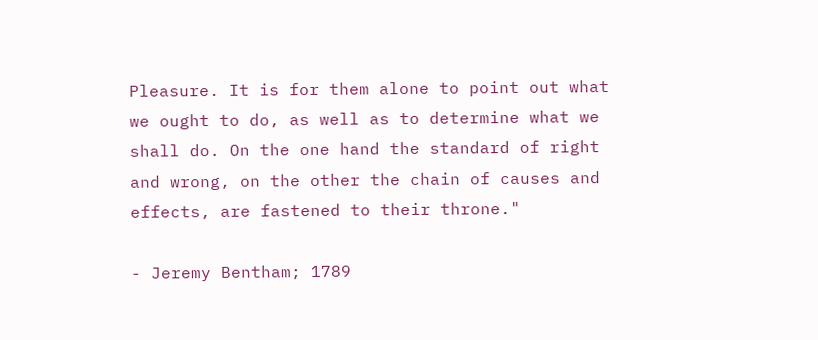Pleasure. It is for them alone to point out what we ought to do, as well as to determine what we shall do. On the one hand the standard of right and wrong, on the other the chain of causes and effects, are fastened to their throne."

- Jeremy Bentham; 1789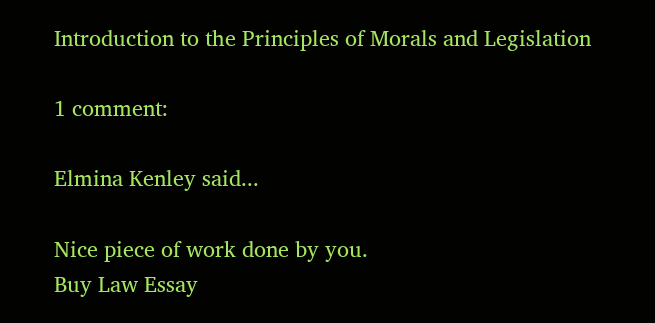Introduction to the Principles of Morals and Legislation

1 comment:

Elmina Kenley said...

Nice piece of work done by you.
Buy Law Essay